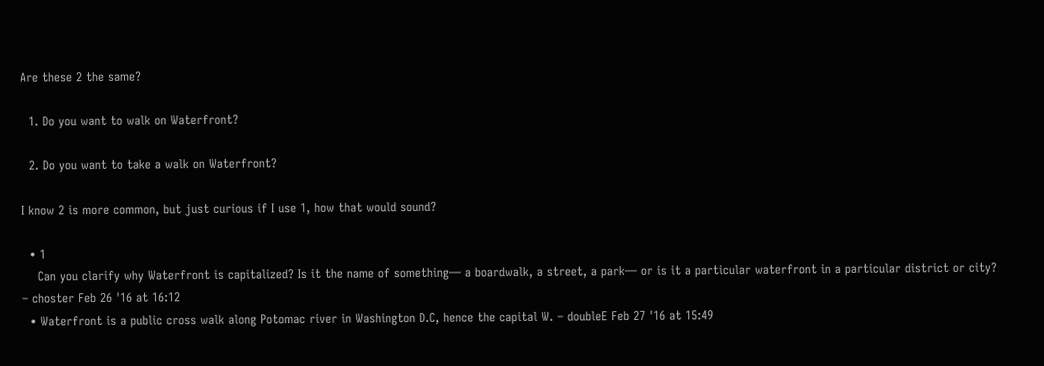Are these 2 the same?

  1. Do you want to walk on Waterfront?

  2. Do you want to take a walk on Waterfront?

I know 2 is more common, but just curious if I use 1, how that would sound?

  • 1
    Can you clarify why Waterfront is capitalized? Is it the name of something— a boardwalk, a street, a park— or is it a particular waterfront in a particular district or city? – choster Feb 26 '16 at 16:12
  • Waterfront is a public cross walk along Potomac river in Washington D.C, hence the capital W. – doubleE Feb 27 '16 at 15:49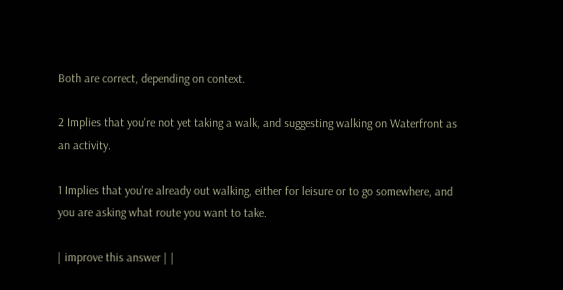Both are correct, depending on context.

2 Implies that you're not yet taking a walk, and suggesting walking on Waterfront as an activity.

1 Implies that you're already out walking, either for leisure or to go somewhere, and you are asking what route you want to take.

| improve this answer | |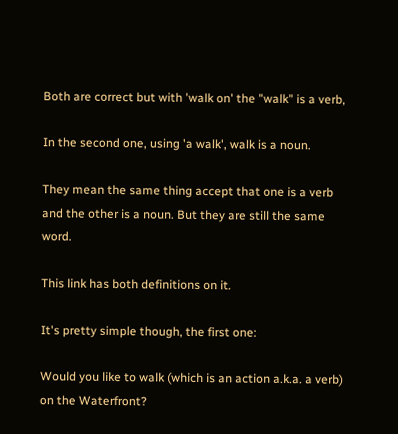Both are correct but with 'walk on' the "walk" is a verb,

In the second one, using 'a walk', walk is a noun.

They mean the same thing accept that one is a verb and the other is a noun. But they are still the same word.

This link has both definitions on it.

It's pretty simple though, the first one:

Would you like to walk (which is an action a.k.a. a verb) on the Waterfront?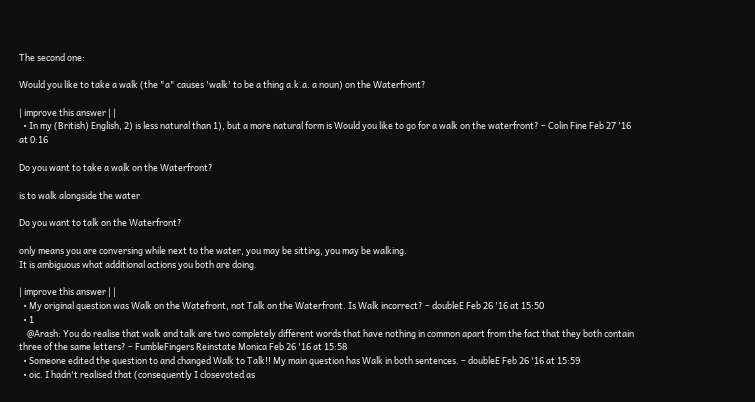The second one:

Would you like to take a walk (the "a" causes 'walk' to be a thing a.k.a. a noun) on the Waterfront?

| improve this answer | |
  • In my (British) English, 2) is less natural than 1), but a more natural form is Would you like to go for a walk on the waterfront? – Colin Fine Feb 27 '16 at 0:16

Do you want to take a walk on the Waterfront?

is to walk alongside the water

Do you want to talk on the Waterfront?

only means you are conversing while next to the water, you may be sitting, you may be walking.
It is ambiguous what additional actions you both are doing.

| improve this answer | |
  • My original question was Walk on the Watefront, not Talk on the Waterfront. Is Walk incorrect? – doubleE Feb 26 '16 at 15:50
  • 1
    @Arash: You do realise that walk and talk are two completely different words that have nothing in common apart from the fact that they both contain three of the same letters? – FumbleFingers Reinstate Monica Feb 26 '16 at 15:58
  • Someone edited the question to and changed Walk to Talk!! My main question has Walk in both sentences. – doubleE Feb 26 '16 at 15:59
  • oic. I hadn't realised that (consequently I closevoted as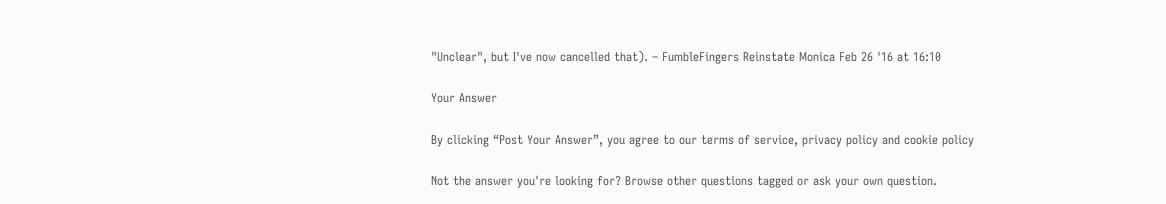"Unclear", but I've now cancelled that). – FumbleFingers Reinstate Monica Feb 26 '16 at 16:10

Your Answer

By clicking “Post Your Answer”, you agree to our terms of service, privacy policy and cookie policy

Not the answer you're looking for? Browse other questions tagged or ask your own question.